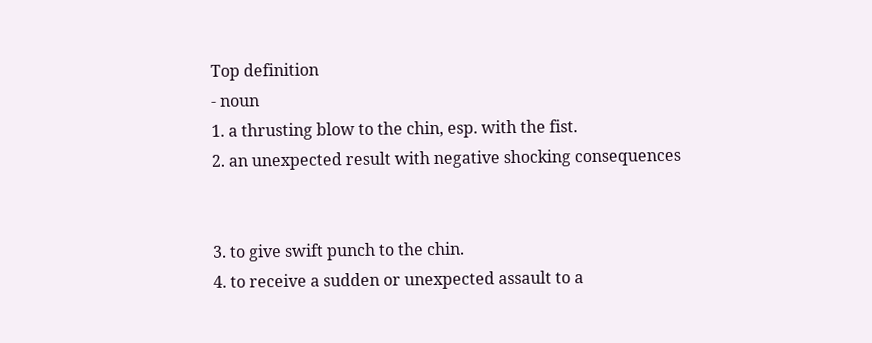Top definition
- noun
1. a thrusting blow to the chin, esp. with the fist.
2. an unexpected result with negative shocking consequences


3. to give swift punch to the chin.
4. to receive a sudden or unexpected assault to a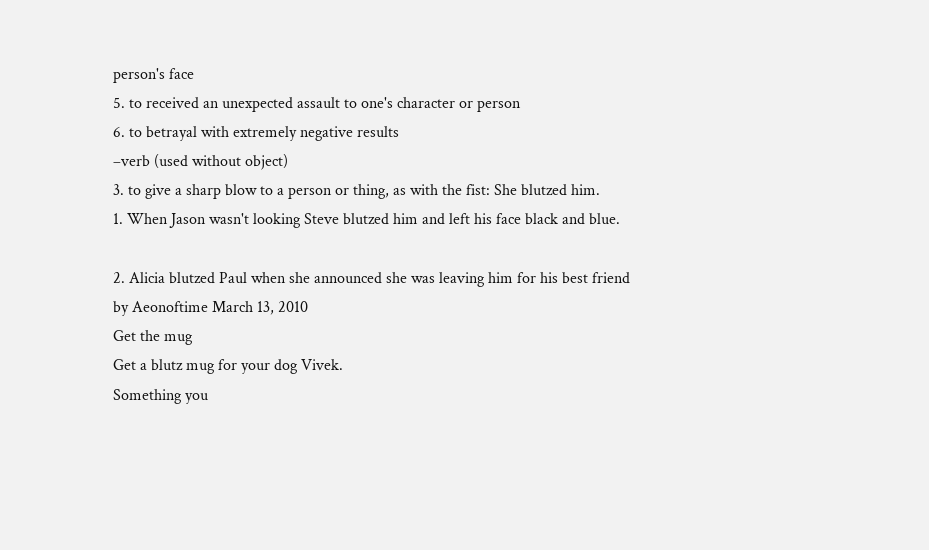person's face
5. to received an unexpected assault to one's character or person
6. to betrayal with extremely negative results
–verb (used without object)
3. to give a sharp blow to a person or thing, as with the fist: She blutzed him.
1. When Jason wasn't looking Steve blutzed him and left his face black and blue.

2. Alicia blutzed Paul when she announced she was leaving him for his best friend
by Aeonoftime March 13, 2010
Get the mug
Get a blutz mug for your dog Vivek.
Something you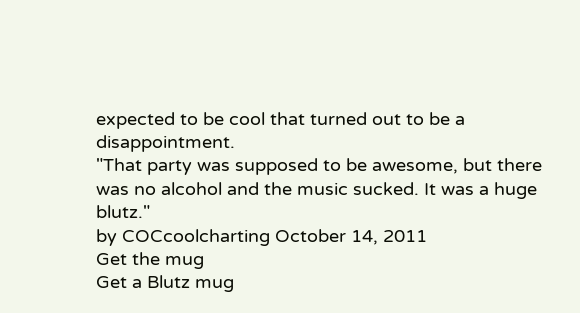expected to be cool that turned out to be a disappointment.
"That party was supposed to be awesome, but there was no alcohol and the music sucked. It was a huge blutz."
by COCcoolcharting October 14, 2011
Get the mug
Get a Blutz mug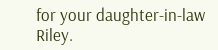for your daughter-in-law Riley.